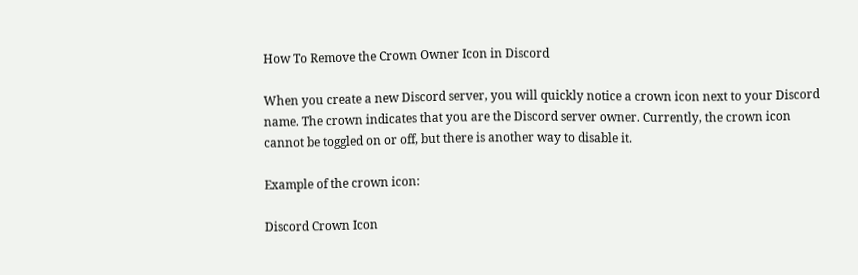How To Remove the Crown Owner Icon in Discord

When you create a new Discord server, you will quickly notice a crown icon next to your Discord name. The crown indicates that you are the Discord server owner. Currently, the crown icon cannot be toggled on or off, but there is another way to disable it.

Example of the crown icon:

Discord Crown Icon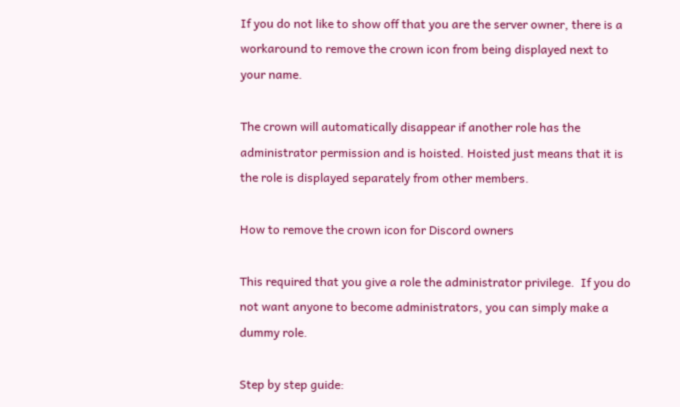If you do not like to show off that you are the server owner, there is a workaround to remove the crown icon from being displayed next to your name.

The crown will automatically disappear if another role has the administrator permission and is hoisted. Hoisted just means that it is the role is displayed separately from other members.

How to remove the crown icon for Discord owners

This required that you give a role the administrator privilege.  If you do not want anyone to become administrators, you can simply make a dummy role.

Step by step guide: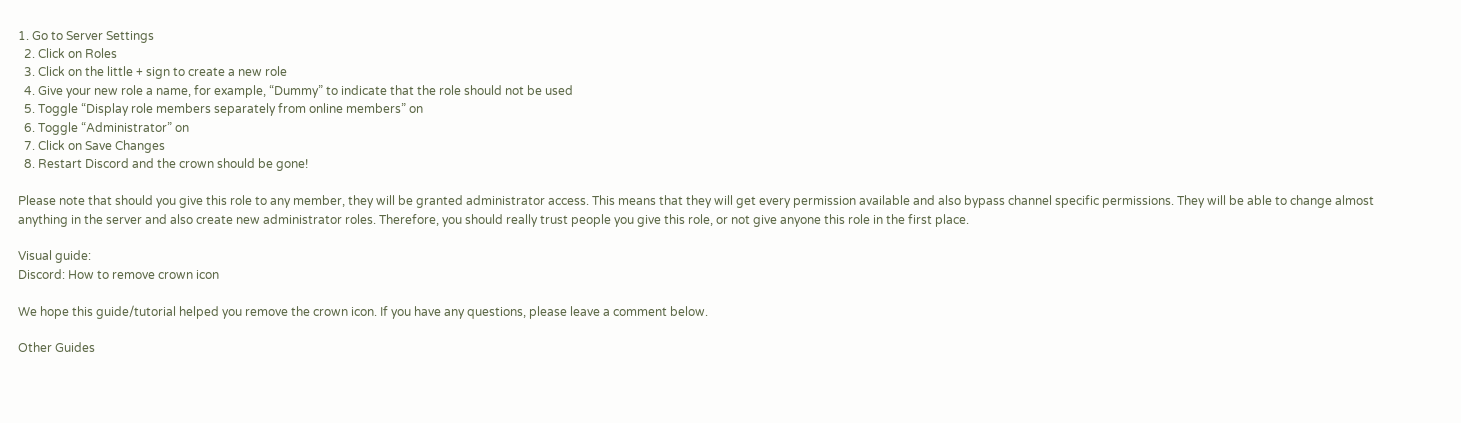1. Go to Server Settings
  2. Click on Roles
  3. Click on the little + sign to create a new role
  4. Give your new role a name, for example, “Dummy” to indicate that the role should not be used
  5. Toggle “Display role members separately from online members” on
  6. Toggle “Administrator” on
  7. Click on Save Changes
  8. Restart Discord and the crown should be gone!

Please note that should you give this role to any member, they will be granted administrator access. This means that they will get every permission available and also bypass channel specific permissions. They will be able to change almost anything in the server and also create new administrator roles. Therefore, you should really trust people you give this role, or not give anyone this role in the first place.

Visual guide:
Discord: How to remove crown icon

We hope this guide/tutorial helped you remove the crown icon. If you have any questions, please leave a comment below.

Other Guides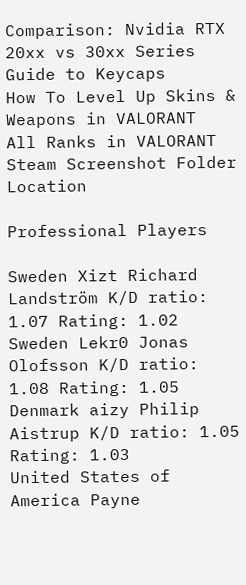Comparison: Nvidia RTX 20xx vs 30xx Series
Guide to Keycaps
How To Level Up Skins & Weapons in VALORANT
All Ranks in VALORANT
Steam Screenshot Folder Location

Professional Players

Sweden Xizt Richard Landström K/D ratio: 1.07 Rating: 1.02
Sweden Lekr0 Jonas Olofsson K/D ratio: 1.08 Rating: 1.05
Denmark aizy Philip Aistrup K/D ratio: 1.05 Rating: 1.03
United States of America Payne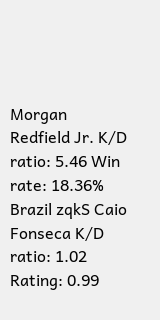Morgan Redfield Jr. K/D ratio: 5.46 Win rate: 18.36%
Brazil zqkS Caio Fonseca K/D ratio: 1.02 Rating: 0.99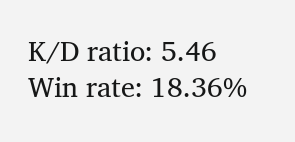K/D ratio: 5.46 Win rate: 18.36%